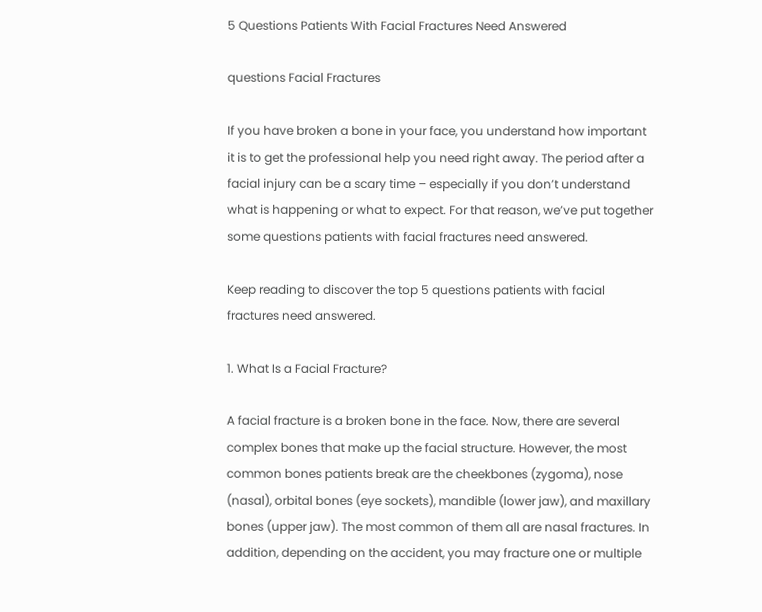5 Questions Patients With Facial Fractures Need Answered

questions Facial Fractures

If you have broken a bone in your face, you understand how important it is to get the professional help you need right away. The period after a facial injury can be a scary time – especially if you don’t understand what is happening or what to expect. For that reason, we’ve put together some questions patients with facial fractures need answered.

Keep reading to discover the top 5 questions patients with facial fractures need answered.

1. What Is a Facial Fracture?

A facial fracture is a broken bone in the face. Now, there are several complex bones that make up the facial structure. However, the most common bones patients break are the cheekbones (zygoma), nose (nasal), orbital bones (eye sockets), mandible (lower jaw), and maxillary bones (upper jaw). The most common of them all are nasal fractures. In addition, depending on the accident, you may fracture one or multiple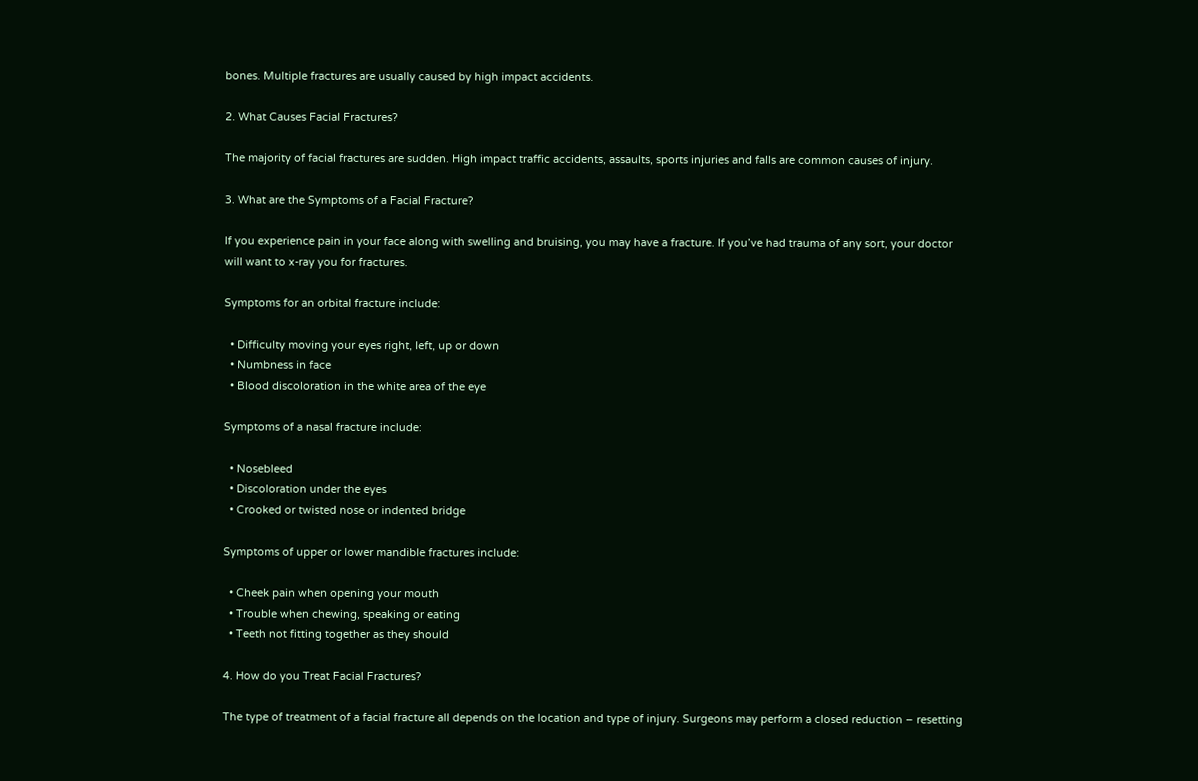bones. Multiple fractures are usually caused by high impact accidents.

2. What Causes Facial Fractures?

The majority of facial fractures are sudden. High impact traffic accidents, assaults, sports injuries and falls are common causes of injury.

3. What are the Symptoms of a Facial Fracture?

If you experience pain in your face along with swelling and bruising, you may have a fracture. If you’ve had trauma of any sort, your doctor will want to x-ray you for fractures.

Symptoms for an orbital fracture include:

  • Difficulty moving your eyes right, left, up or down
  • Numbness in face
  • Blood discoloration in the white area of the eye

Symptoms of a nasal fracture include:

  • Nosebleed
  • Discoloration under the eyes
  • Crooked or twisted nose or indented bridge

Symptoms of upper or lower mandible fractures include:

  • Cheek pain when opening your mouth
  • Trouble when chewing, speaking or eating
  • Teeth not fitting together as they should

4. How do you Treat Facial Fractures?

The type of treatment of a facial fracture all depends on the location and type of injury. Surgeons may perform a closed reduction – resetting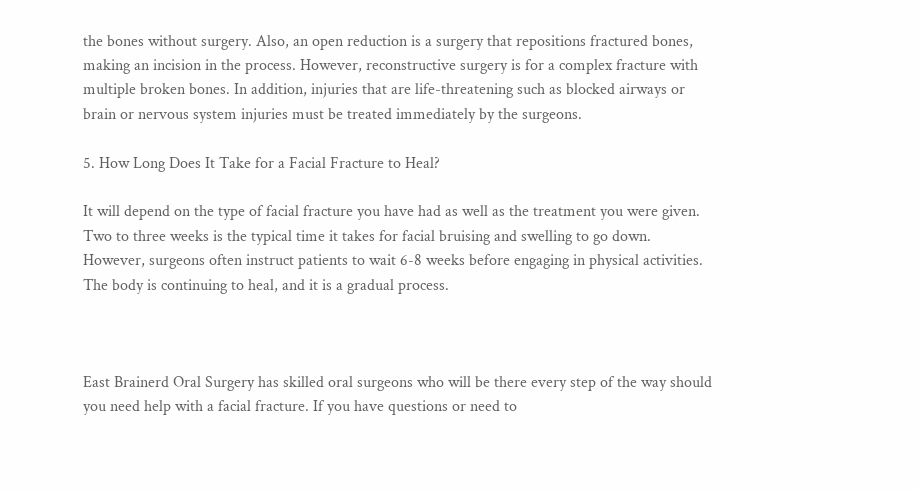the bones without surgery. Also, an open reduction is a surgery that repositions fractured bones, making an incision in the process. However, reconstructive surgery is for a complex fracture with multiple broken bones. In addition, injuries that are life-threatening such as blocked airways or brain or nervous system injuries must be treated immediately by the surgeons.

5. How Long Does It Take for a Facial Fracture to Heal?

It will depend on the type of facial fracture you have had as well as the treatment you were given. Two to three weeks is the typical time it takes for facial bruising and swelling to go down. However, surgeons often instruct patients to wait 6-8 weeks before engaging in physical activities. The body is continuing to heal, and it is a gradual process.



East Brainerd Oral Surgery has skilled oral surgeons who will be there every step of the way should you need help with a facial fracture. If you have questions or need to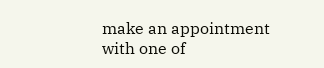make an appointment with one of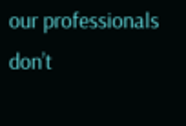our professionals don’t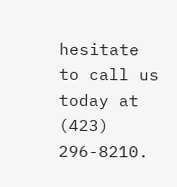hesitate to call us today at (423) 296-8210.